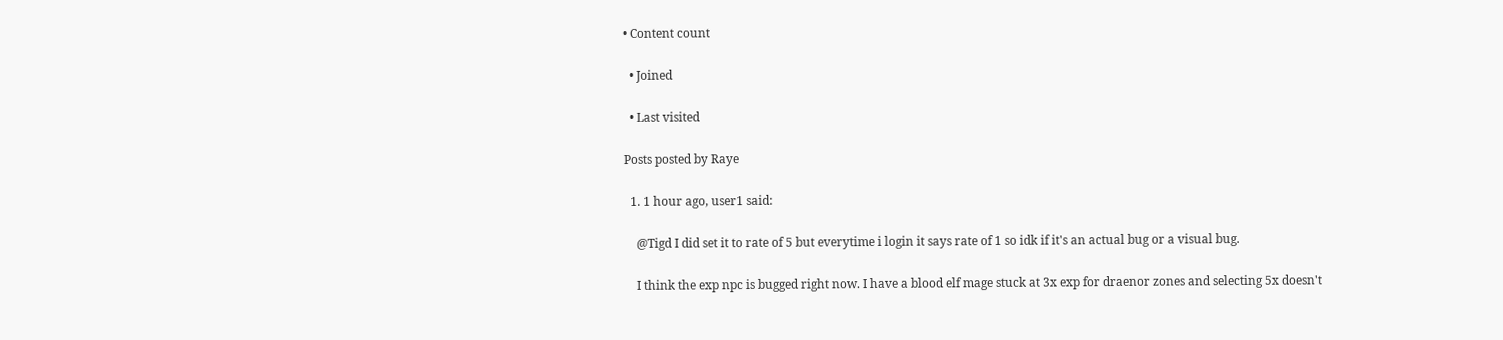• Content count

  • Joined

  • Last visited

Posts posted by Raye

  1. 1 hour ago, user1 said:

    @Tigd I did set it to rate of 5 but everytime i login it says rate of 1 so idk if it's an actual bug or a visual bug.

    I think the exp npc is bugged right now. I have a blood elf mage stuck at 3x exp for draenor zones and selecting 5x doesn't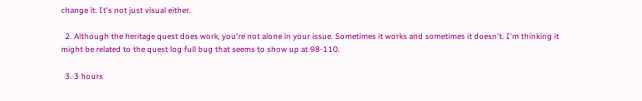change it. It's not just visual either.

  2. Although the heritage quest does work, you're not alone in your issue. Sometimes it works and sometimes it doesn't. I'm thinking it might be related to the quest log full bug that seems to show up at 98-110.

  3. 3 hours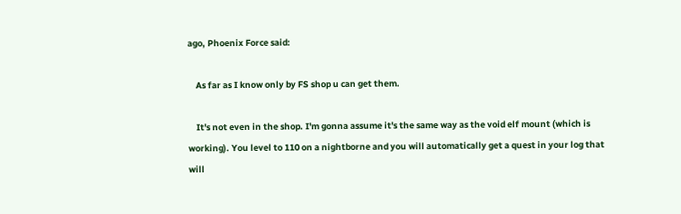ago, Phoenix Force said:

    As far as I know only by FS shop u can get them.

    It's not even in the shop. I'm gonna assume it's the same way as the void elf mount (which is working). You level to 110 on a nightborne and you will automatically get a quest in your log that will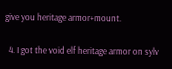give you heritage armor+mount.

  4. I got the void elf heritage armor on sylv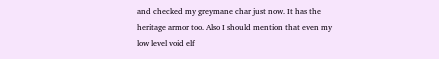and checked my greymane char just now. It has the heritage armor too. Also I should mention that even my low level void elf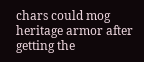chars could mog heritage armor after getting the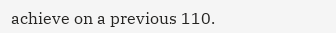achieve on a previous 110.